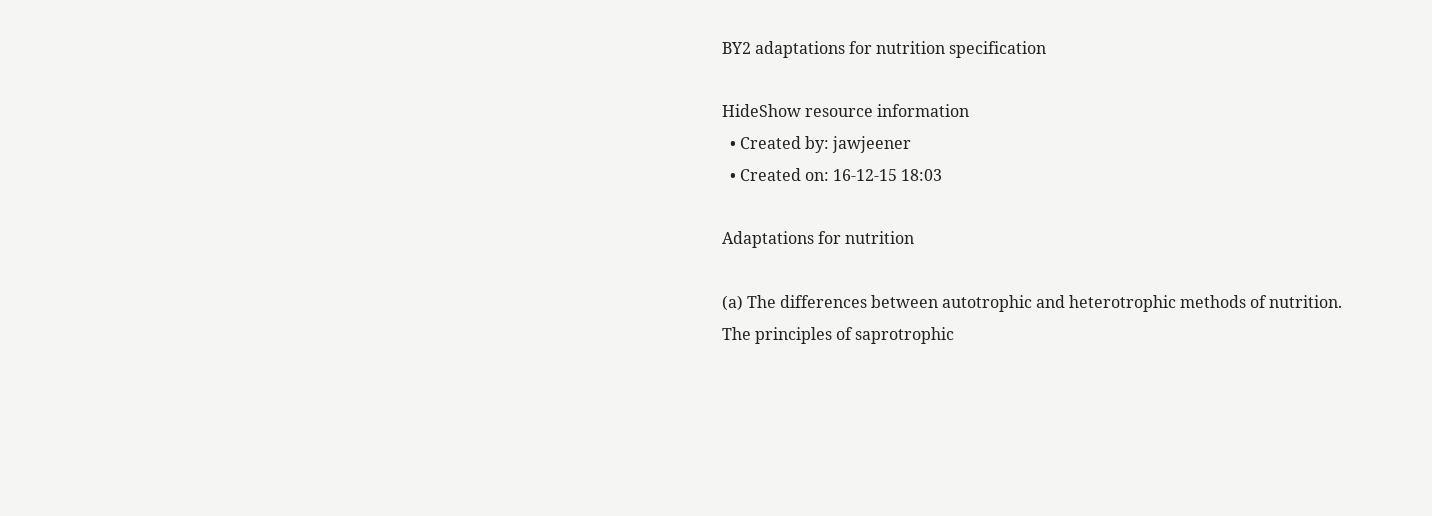BY2 adaptations for nutrition specification

HideShow resource information
  • Created by: jawjeener
  • Created on: 16-12-15 18:03

Adaptations for nutrition

(a) The differences between autotrophic and heterotrophic methods of nutrition. The principles of saprotrophic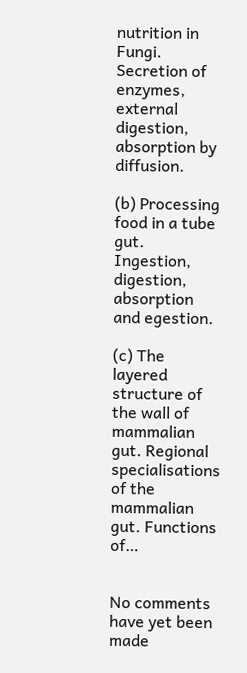nutrition in Fungi. Secretion of enzymes, external digestion, absorption by diffusion.

(b) Processing food in a tube gut. Ingestion, digestion, absorption and egestion.

(c) The layered structure of the wall of mammalian gut. Regional specialisations of the mammalian gut. Functions of…


No comments have yet been made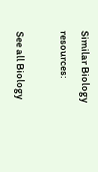Similar Biology resources:

See all Biology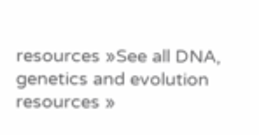resources »See all DNA, genetics and evolution resources »